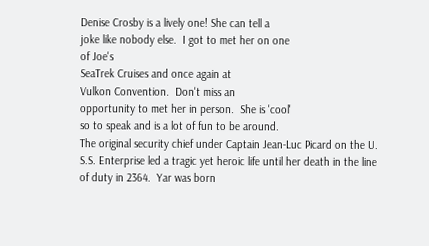Denise Crosby is a lively one! She can tell a
joke like nobody else.  I got to met her on one
of Joe's
SeaTrek Cruises and once again at
Vulkon Convention.  Don't miss an
opportunity to met her in person.  She is 'cool'
so to speak and is a lot of fun to be around.
The original security chief under Captain Jean-Luc Picard on the U.
S.S. Enterprise led a tragic yet heroic life until her death in the line
of duty in 2364.  Yar was born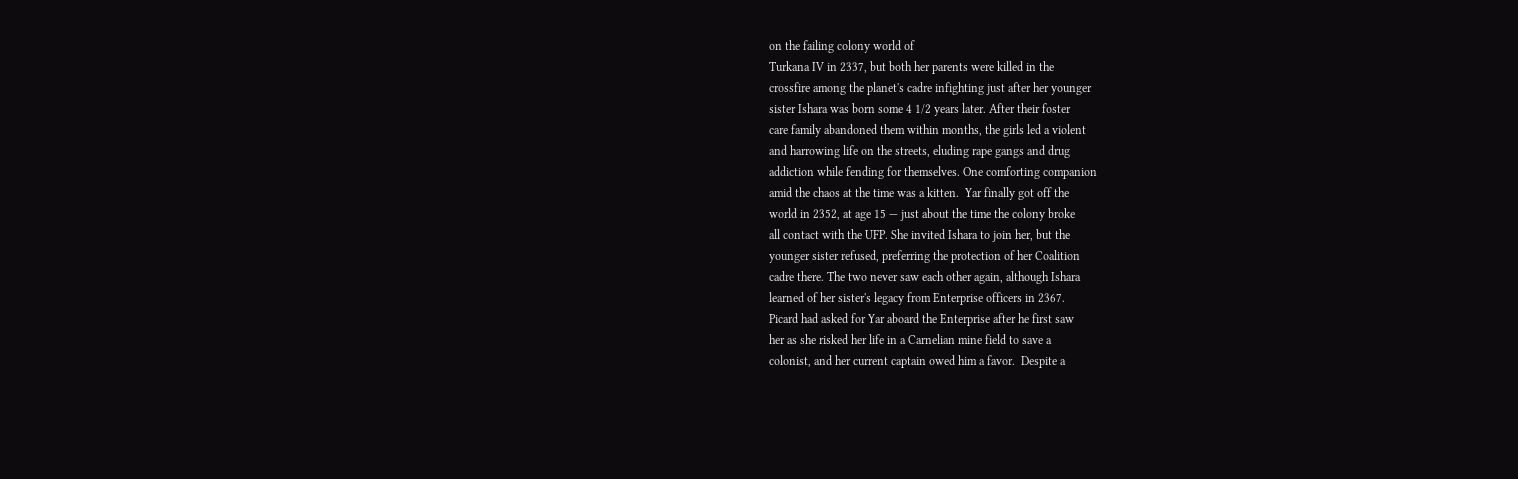on the failing colony world of
Turkana IV in 2337, but both her parents were killed in the
crossfire among the planet's cadre infighting just after her younger
sister Ishara was born some 4 1/2 years later. After their foster
care family abandoned them within months, the girls led a violent
and harrowing life on the streets, eluding rape gangs and drug
addiction while fending for themselves. One comforting companion
amid the chaos at the time was a kitten.  Yar finally got off the
world in 2352, at age 15 — just about the time the colony broke
all contact with the UFP. She invited Ishara to join her, but the
younger sister refused, preferring the protection of her Coalition
cadre there. The two never saw each other again, although Ishara
learned of her sister's legacy from Enterprise officers in 2367.
Picard had asked for Yar aboard the Enterprise after he first saw
her as she risked her life in a Carnelian mine field to save a
colonist, and her current captain owed him a favor.  Despite a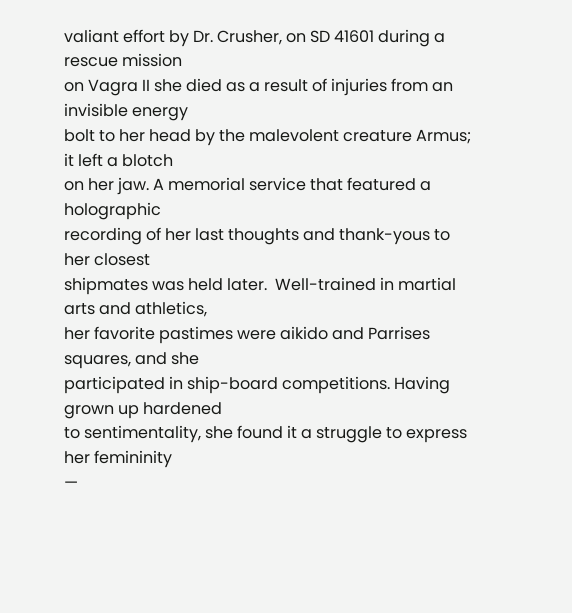valiant effort by Dr. Crusher, on SD 41601 during a rescue mission
on Vagra II she died as a result of injuries from an invisible energy
bolt to her head by the malevolent creature Armus; it left a blotch
on her jaw. A memorial service that featured a holographic
recording of her last thoughts and thank-yous to her closest
shipmates was held later.  Well-trained in martial arts and athletics,
her favorite pastimes were aikido and Parrises squares, and she
participated in ship-board competitions. Having grown up hardened
to sentimentality, she found it a struggle to express her femininity
—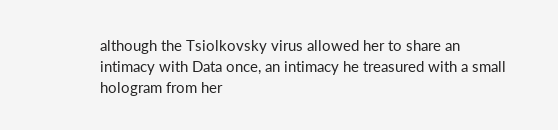although the Tsiolkovsky virus allowed her to share an
intimacy with Data once, an intimacy he treasured with a small
hologram from her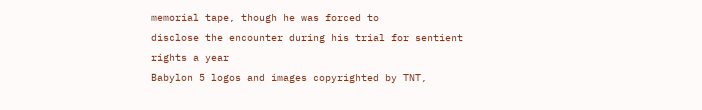memorial tape, though he was forced to
disclose the encounter during his trial for sentient rights a year
Babylon 5 logos and images copyrighted by TNT,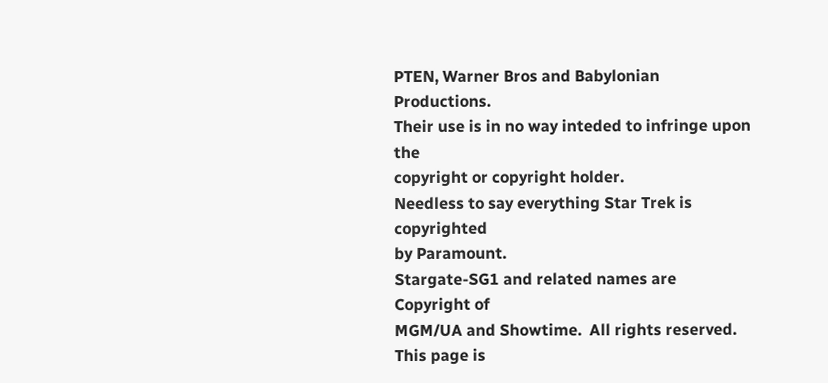PTEN, Warner Bros and Babylonian Productions.
Their use is in no way inteded to infringe upon the
copyright or copyright holder.
Needless to say everything Star Trek is copyrighted
by Paramount.
Stargate-SG1 and related names are Copyright of
MGM/UA and Showtime.  All rights reserved.
This page is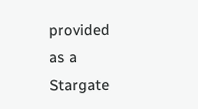provided as a  Stargate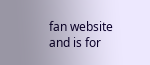fan website
and is for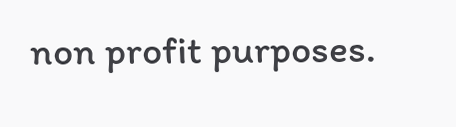non profit purposes.